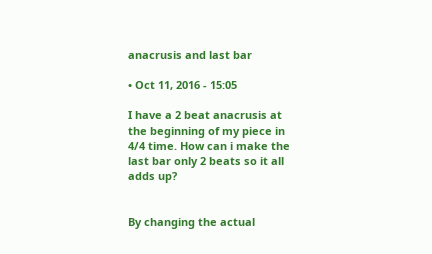anacrusis and last bar

• Oct 11, 2016 - 15:05

I have a 2 beat anacrusis at the beginning of my piece in 4/4 time. How can i make the last bar only 2 beats so it all adds up?


By changing the actual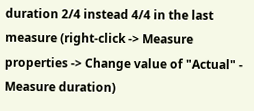duration 2/4 instead 4/4 in the last measure (right-click -> Measure properties -> Change value of "Actual" - Measure duration)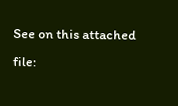See on this attached file: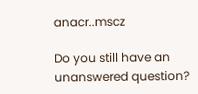anacr..mscz

Do you still have an unanswered question?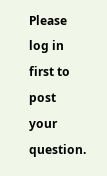Please log in first to post your question.